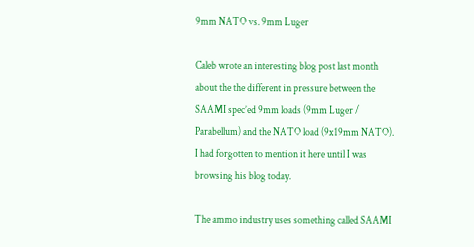9mm NATO vs. 9mm Luger

Caleb wrote an interesting blog post last month about the the different in pressure between the SAAMI spec’ed 9mm loads (9mm Luger / Parabellum) and the NATO load (9x19mm NATO). I had forgotten to mention it here until I was browsing his blog today.

The ammo industry uses something called SAAMI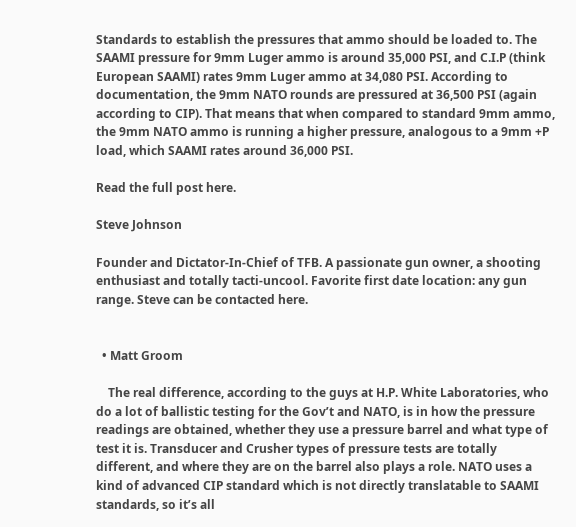Standards to establish the pressures that ammo should be loaded to. The SAAMI pressure for 9mm Luger ammo is around 35,000 PSI, and C.I.P (think European SAAMI) rates 9mm Luger ammo at 34,080 PSI. According to documentation, the 9mm NATO rounds are pressured at 36,500 PSI (again according to CIP). That means that when compared to standard 9mm ammo, the 9mm NATO ammo is running a higher pressure, analogous to a 9mm +P load, which SAAMI rates around 36,000 PSI.

Read the full post here.

Steve Johnson

Founder and Dictator-In-Chief of TFB. A passionate gun owner, a shooting enthusiast and totally tacti-uncool. Favorite first date location: any gun range. Steve can be contacted here.


  • Matt Groom

    The real difference, according to the guys at H.P. White Laboratories, who do a lot of ballistic testing for the Gov’t and NATO, is in how the pressure readings are obtained, whether they use a pressure barrel and what type of test it is. Transducer and Crusher types of pressure tests are totally different, and where they are on the barrel also plays a role. NATO uses a kind of advanced CIP standard which is not directly translatable to SAAMI standards, so it’s all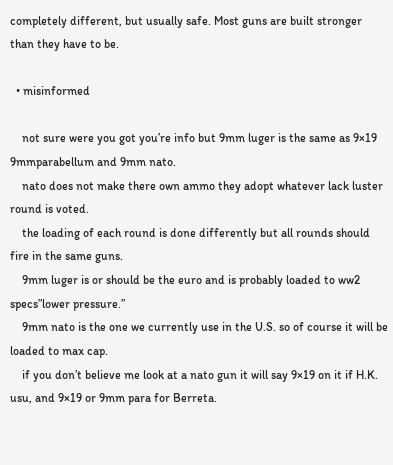completely different, but usually safe. Most guns are built stronger than they have to be.

  • misinformed

    not sure were you got you’re info but 9mm luger is the same as 9×19 9mmparabellum and 9mm nato.
    nato does not make there own ammo they adopt whatever lack luster round is voted.
    the loading of each round is done differently but all rounds should fire in the same guns.
    9mm luger is or should be the euro and is probably loaded to ww2 specs”lower pressure.”
    9mm nato is the one we currently use in the U.S. so of course it will be loaded to max cap.
    if you don’t believe me look at a nato gun it will say 9×19 on it if H.K. usu, and 9×19 or 9mm para for Berreta.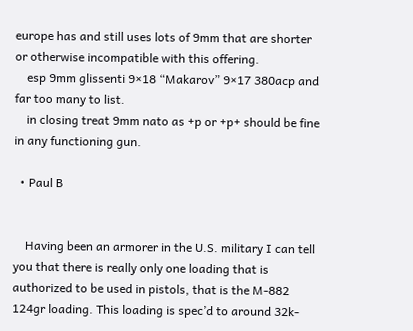europe has and still uses lots of 9mm that are shorter or otherwise incompatible with this offering.
    esp 9mm glissenti 9×18 “Makarov” 9×17 380acp and far too many to list.
    in closing treat 9mm nato as +p or +p+ should be fine in any functioning gun.

  • Paul B


    Having been an armorer in the U.S. military I can tell you that there is really only one loading that is authorized to be used in pistols, that is the M-882 124gr loading. This loading is spec’d to around 32k-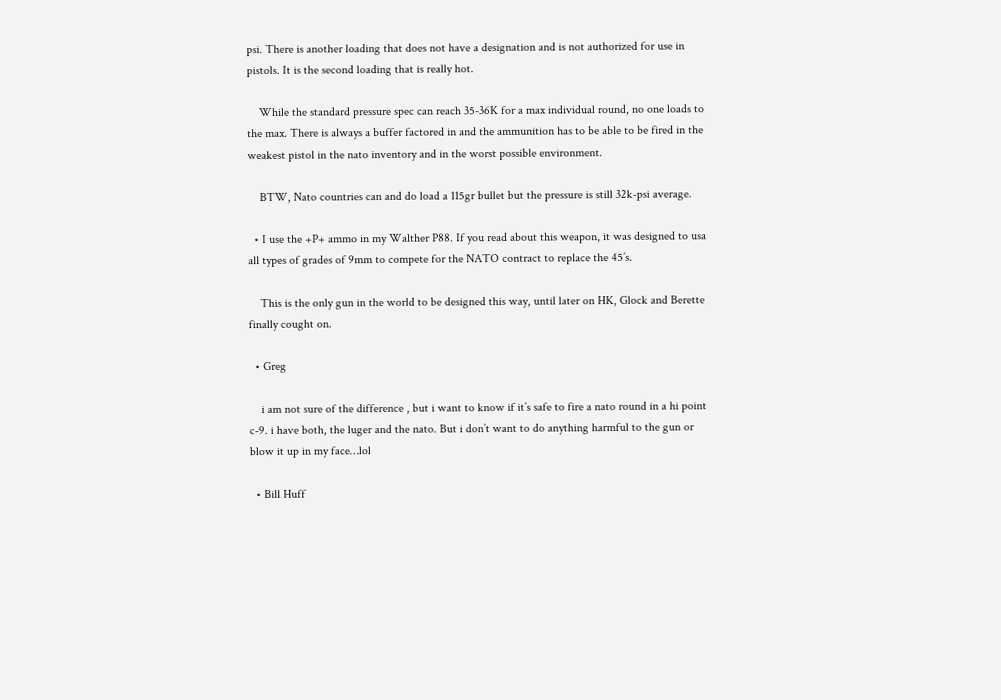psi. There is another loading that does not have a designation and is not authorized for use in pistols. It is the second loading that is really hot.

    While the standard pressure spec can reach 35-36K for a max individual round, no one loads to the max. There is always a buffer factored in and the ammunition has to be able to be fired in the weakest pistol in the nato inventory and in the worst possible environment.

    BTW, Nato countries can and do load a 115gr bullet but the pressure is still 32k-psi average.

  • I use the +P+ ammo in my Walther P88. If you read about this weapon, it was designed to usa all types of grades of 9mm to compete for the NATO contract to replace the 45’s.

    This is the only gun in the world to be designed this way, until later on HK, Glock and Berette finally cought on.

  • Greg

    i am not sure of the difference , but i want to know if it’s safe to fire a nato round in a hi point c-9. i have both, the luger and the nato. But i don’t want to do anything harmful to the gun or blow it up in my face…lol

  • Bill Huff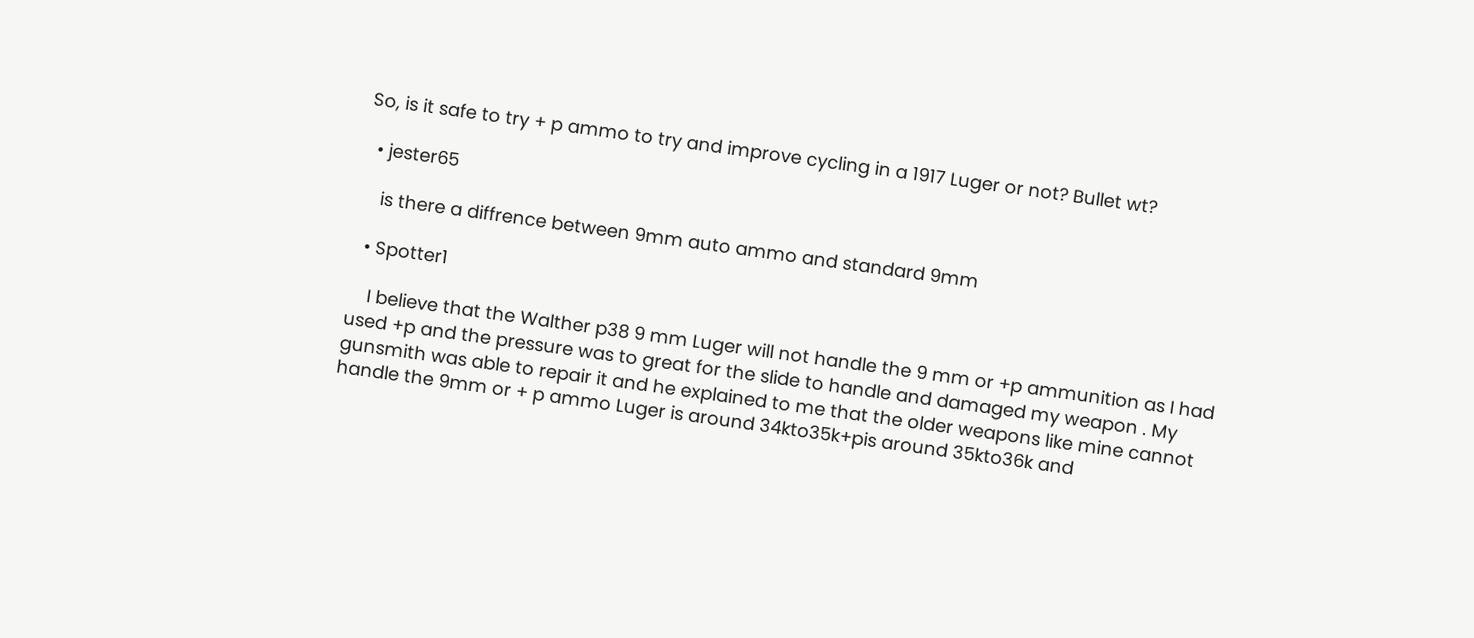So, is it safe to try + p ammo to try and improve cycling in a 1917 Luger or not? Bullet wt?

  • jester65

    is there a diffrence between 9mm auto ammo and standard 9mm

  • Spotter1

    I believe that the Walther p38 9 mm Luger will not handle the 9 mm or +p ammunition as I had used +p and the pressure was to great for the slide to handle and damaged my weapon . My gunsmith was able to repair it and he explained to me that the older weapons like mine cannot handle the 9mm or + p ammo Luger is around 34kto35k+pis around 35kto36k and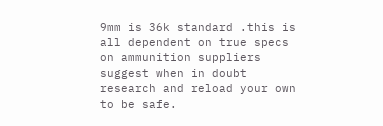9mm is 36k standard .this is all dependent on true specs on ammunition suppliers suggest when in doubt research and reload your own to be safe.